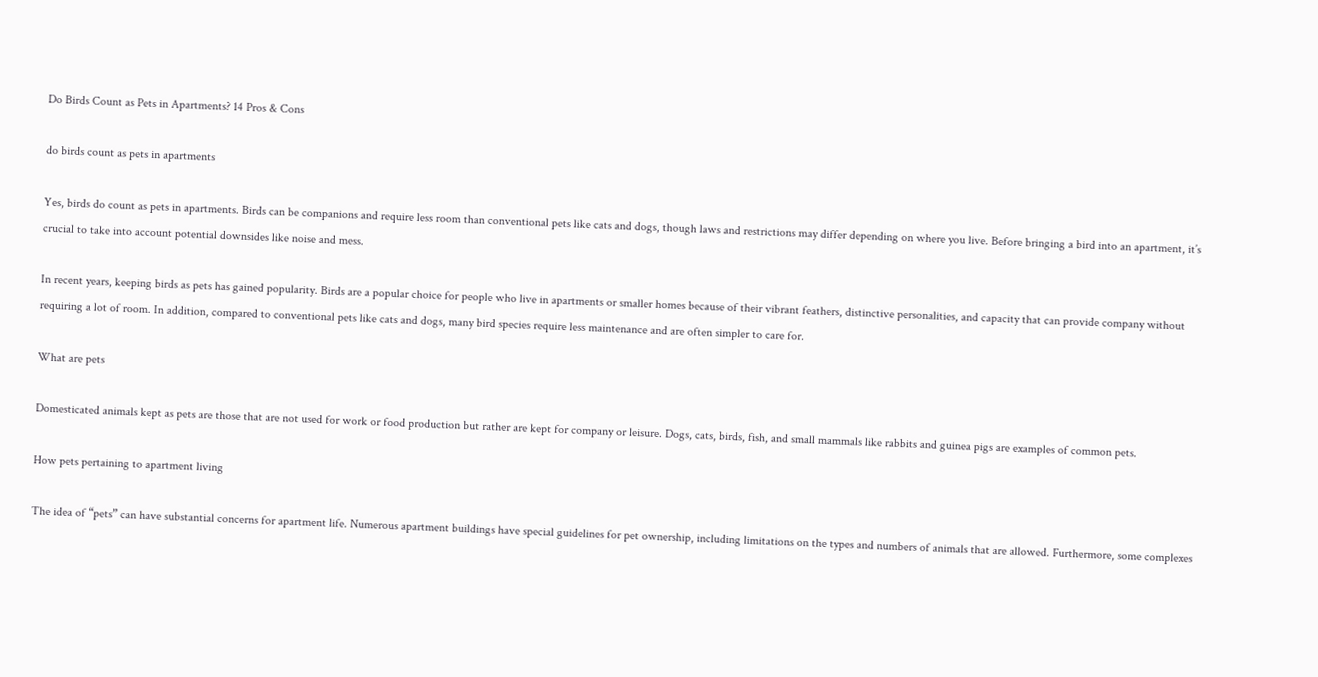Do Birds Count as Pets in Apartments? 14 Pros & Cons

do birds count as pets in apartments

Yes, birds do count as pets in apartments. Birds can be companions and require less room than conventional pets like cats and dogs, though laws and restrictions may differ depending on where you live. Before bringing a bird into an apartment, it’s crucial to take into account potential downsides like noise and mess.

In recent years, keeping birds as pets has gained popularity. Birds are a popular choice for people who live in apartments or smaller homes because of their vibrant feathers, distinctive personalities, and capacity that can provide company without requiring a lot of room. In addition, compared to conventional pets like cats and dogs, many bird species require less maintenance and are often simpler to care for.

What are pets

Domesticated animals kept as pets are those that are not used for work or food production but rather are kept for company or leisure. Dogs, cats, birds, fish, and small mammals like rabbits and guinea pigs are examples of common pets.

How pets pertaining to apartment living

The idea of “pets” can have substantial concerns for apartment life. Numerous apartment buildings have special guidelines for pet ownership, including limitations on the types and numbers of animals that are allowed. Furthermore, some complexes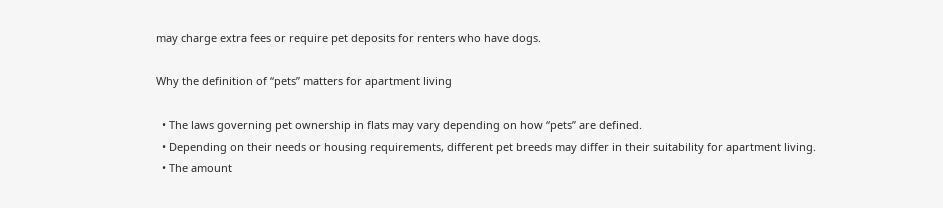may charge extra fees or require pet deposits for renters who have dogs.

Why the definition of “pets” matters for apartment living

  • The laws governing pet ownership in flats may vary depending on how “pets” are defined.
  • Depending on their needs or housing requirements, different pet breeds may differ in their suitability for apartment living.
  • The amount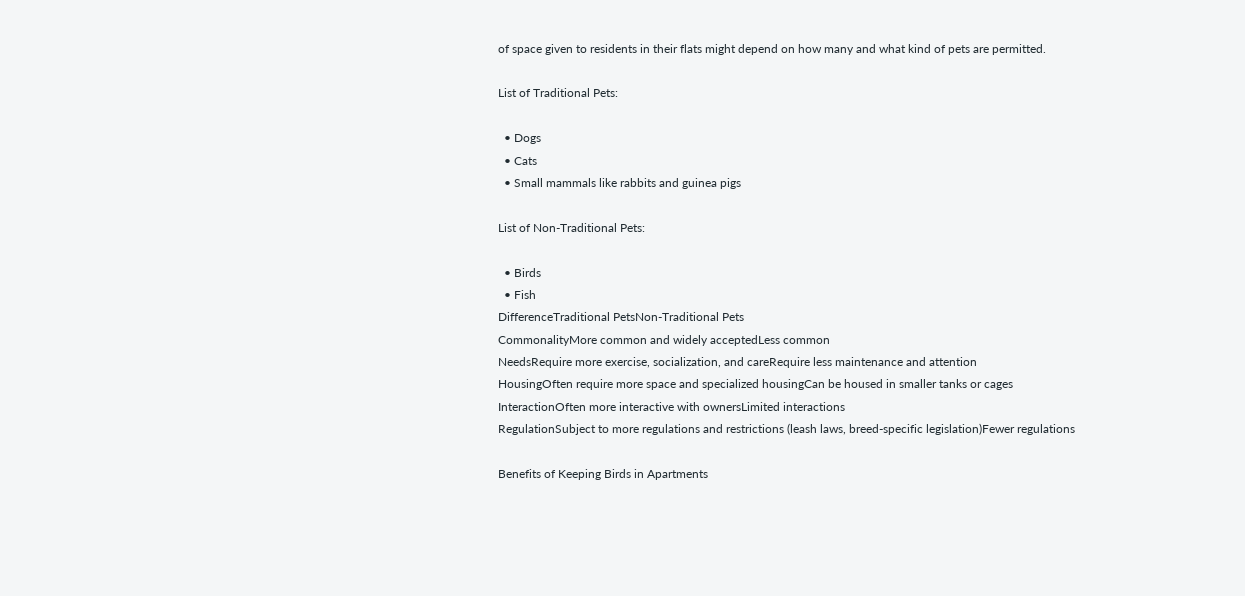of space given to residents in their flats might depend on how many and what kind of pets are permitted.

List of Traditional Pets:

  • Dogs
  • Cats
  • Small mammals like rabbits and guinea pigs

List of Non-Traditional Pets:

  • Birds
  • Fish
DifferenceTraditional PetsNon-Traditional Pets
CommonalityMore common and widely acceptedLess common
NeedsRequire more exercise, socialization, and careRequire less maintenance and attention
HousingOften require more space and specialized housingCan be housed in smaller tanks or cages
InteractionOften more interactive with ownersLimited interactions
RegulationSubject to more regulations and restrictions (leash laws, breed-specific legislation)Fewer regulations

Benefits of Keeping Birds in Apartments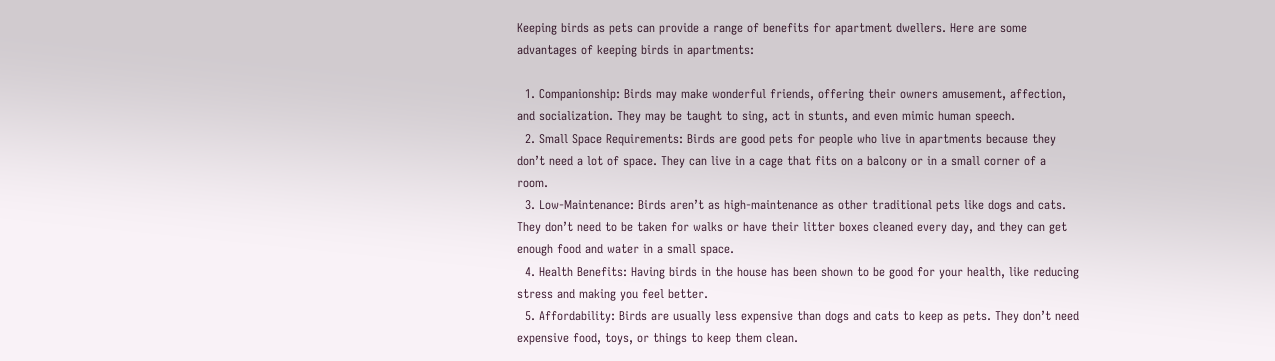Keeping birds as pets can provide a range of benefits for apartment dwellers. Here are some advantages of keeping birds in apartments:

  1. Companionship: Birds may make wonderful friends, offering their owners amusement, affection, and socialization. They may be taught to sing, act in stunts, and even mimic human speech.
  2. Small Space Requirements: Birds are good pets for people who live in apartments because they don’t need a lot of space. They can live in a cage that fits on a balcony or in a small corner of a room.
  3. Low-Maintenance: Birds aren’t as high-maintenance as other traditional pets like dogs and cats. They don’t need to be taken for walks or have their litter boxes cleaned every day, and they can get enough food and water in a small space.
  4. Health Benefits: Having birds in the house has been shown to be good for your health, like reducing stress and making you feel better.
  5. Affordability: Birds are usually less expensive than dogs and cats to keep as pets. They don’t need expensive food, toys, or things to keep them clean.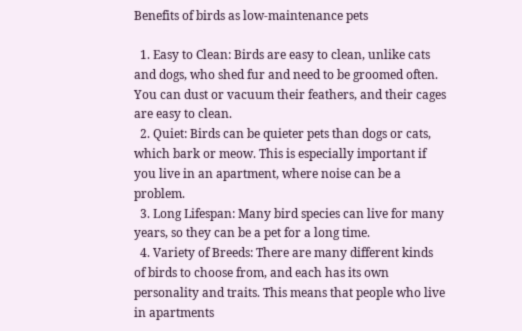Benefits of birds as low-maintenance pets

  1. Easy to Clean: Birds are easy to clean, unlike cats and dogs, who shed fur and need to be groomed often. You can dust or vacuum their feathers, and their cages are easy to clean.
  2. Quiet: Birds can be quieter pets than dogs or cats, which bark or meow. This is especially important if you live in an apartment, where noise can be a problem.
  3. Long Lifespan: Many bird species can live for many years, so they can be a pet for a long time.
  4. Variety of Breeds: There are many different kinds of birds to choose from, and each has its own personality and traits. This means that people who live in apartments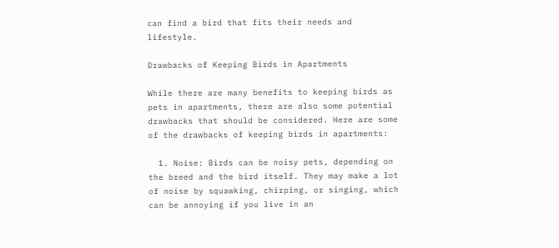can find a bird that fits their needs and lifestyle.

Drawbacks of Keeping Birds in Apartments

While there are many benefits to keeping birds as pets in apartments, there are also some potential drawbacks that should be considered. Here are some of the drawbacks of keeping birds in apartments:

  1. Noise: Birds can be noisy pets, depending on the breed and the bird itself. They may make a lot of noise by squawking, chirping, or singing, which can be annoying if you live in an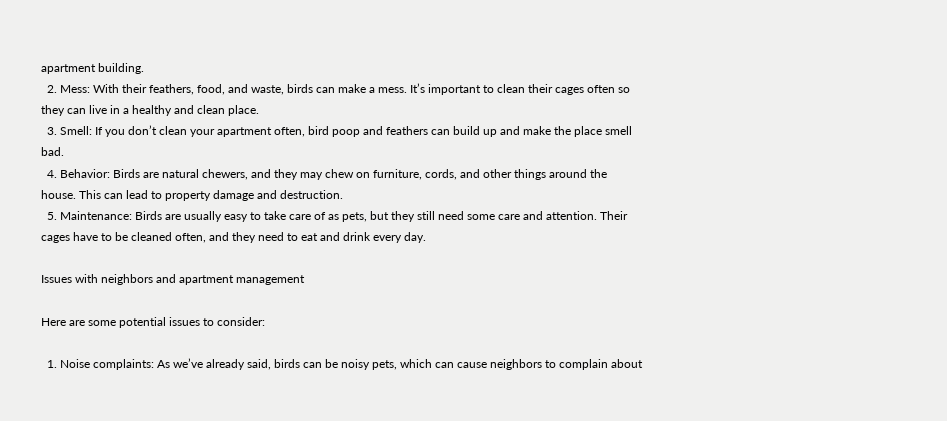apartment building.
  2. Mess: With their feathers, food, and waste, birds can make a mess. It’s important to clean their cages often so they can live in a healthy and clean place.
  3. Smell: If you don’t clean your apartment often, bird poop and feathers can build up and make the place smell bad.
  4. Behavior: Birds are natural chewers, and they may chew on furniture, cords, and other things around the house. This can lead to property damage and destruction.
  5. Maintenance: Birds are usually easy to take care of as pets, but they still need some care and attention. Their cages have to be cleaned often, and they need to eat and drink every day.

Issues with neighbors and apartment management

Here are some potential issues to consider:

  1. Noise complaints: As we’ve already said, birds can be noisy pets, which can cause neighbors to complain about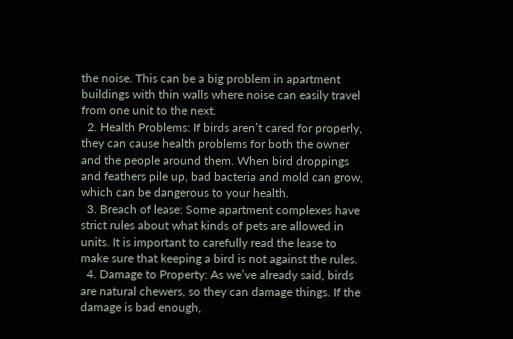the noise. This can be a big problem in apartment buildings with thin walls where noise can easily travel from one unit to the next.
  2. Health Problems: If birds aren’t cared for properly, they can cause health problems for both the owner and the people around them. When bird droppings and feathers pile up, bad bacteria and mold can grow, which can be dangerous to your health.
  3. Breach of lease: Some apartment complexes have strict rules about what kinds of pets are allowed in units. It is important to carefully read the lease to make sure that keeping a bird is not against the rules.
  4. Damage to Property: As we’ve already said, birds are natural chewers, so they can damage things. If the damage is bad enough,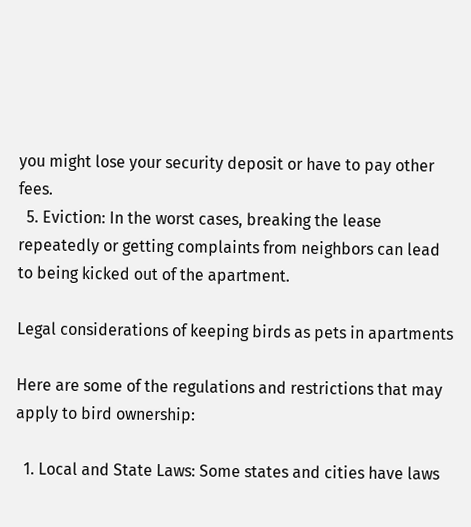you might lose your security deposit or have to pay other fees.
  5. Eviction: In the worst cases, breaking the lease repeatedly or getting complaints from neighbors can lead to being kicked out of the apartment.

Legal considerations of keeping birds as pets in apartments

Here are some of the regulations and restrictions that may apply to bird ownership:

  1. Local and State Laws: Some states and cities have laws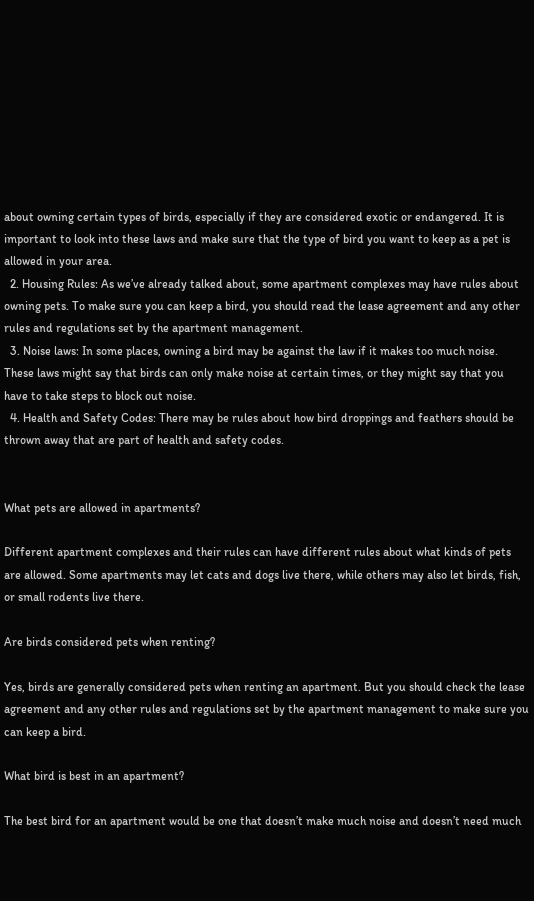about owning certain types of birds, especially if they are considered exotic or endangered. It is important to look into these laws and make sure that the type of bird you want to keep as a pet is allowed in your area.
  2. Housing Rules: As we’ve already talked about, some apartment complexes may have rules about owning pets. To make sure you can keep a bird, you should read the lease agreement and any other rules and regulations set by the apartment management.
  3. Noise laws: In some places, owning a bird may be against the law if it makes too much noise. These laws might say that birds can only make noise at certain times, or they might say that you have to take steps to block out noise.
  4. Health and Safety Codes: There may be rules about how bird droppings and feathers should be thrown away that are part of health and safety codes.


What pets are allowed in apartments?

Different apartment complexes and their rules can have different rules about what kinds of pets are allowed. Some apartments may let cats and dogs live there, while others may also let birds, fish, or small rodents live there.

Are birds considered pets when renting?

Yes, birds are generally considered pets when renting an apartment. But you should check the lease agreement and any other rules and regulations set by the apartment management to make sure you can keep a bird.

What bird is best in an apartment?

The best bird for an apartment would be one that doesn’t make much noise and doesn’t need much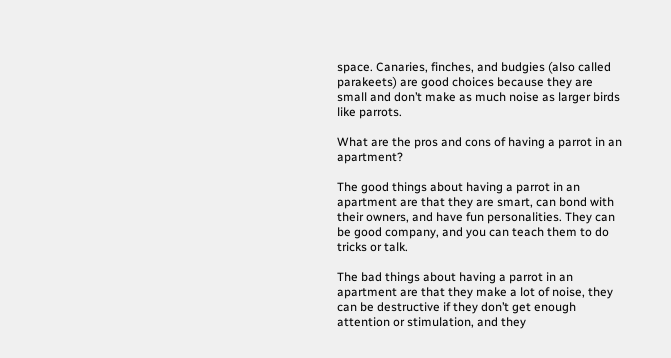space. Canaries, finches, and budgies (also called parakeets) are good choices because they are small and don’t make as much noise as larger birds like parrots.

What are the pros and cons of having a parrot in an apartment?

The good things about having a parrot in an apartment are that they are smart, can bond with their owners, and have fun personalities. They can be good company, and you can teach them to do tricks or talk.

The bad things about having a parrot in an apartment are that they make a lot of noise, they can be destructive if they don’t get enough attention or stimulation, and they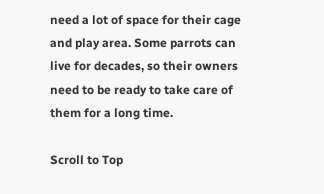need a lot of space for their cage and play area. Some parrots can live for decades, so their owners need to be ready to take care of them for a long time.

Scroll to Top